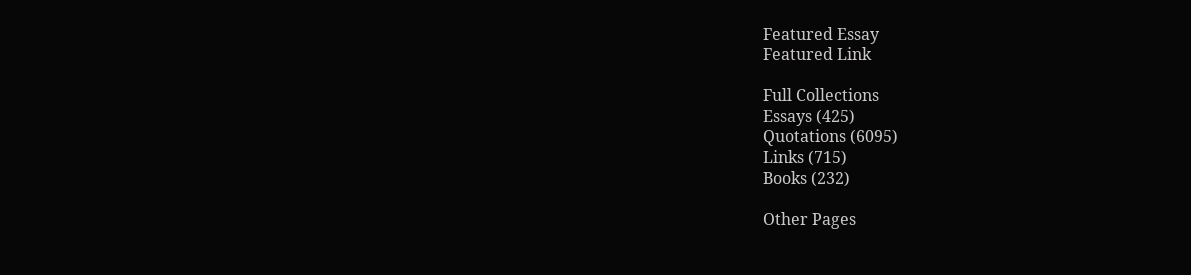Featured Essay
Featured Link

Full Collections
Essays (425)
Quotations (6095)
Links (715)
Books (232)

Other Pages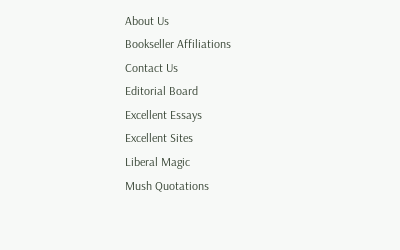About Us
Bookseller Affiliations
Contact Us
Editorial Board
Excellent Essays
Excellent Sites
Liberal Magic
Mush Quotations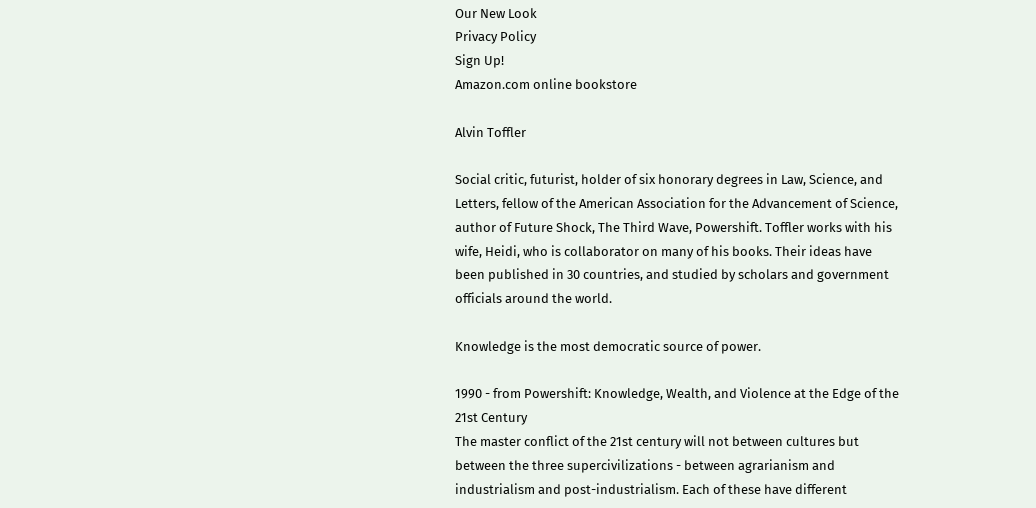Our New Look
Privacy Policy
Sign Up!
Amazon.com online bookstore

Alvin Toffler

Social critic, futurist, holder of six honorary degrees in Law, Science, and Letters, fellow of the American Association for the Advancement of Science, author of Future Shock, The Third Wave, Powershift. Toffler works with his wife, Heidi, who is collaborator on many of his books. Their ideas have been published in 30 countries, and studied by scholars and government officials around the world.

Knowledge is the most democratic source of power.

1990 - from Powershift: Knowledge, Wealth, and Violence at the Edge of the 21st Century
The master conflict of the 21st century will not between cultures but between the three supercivilizations - between agrarianism and industrialism and post-industrialism. Each of these have different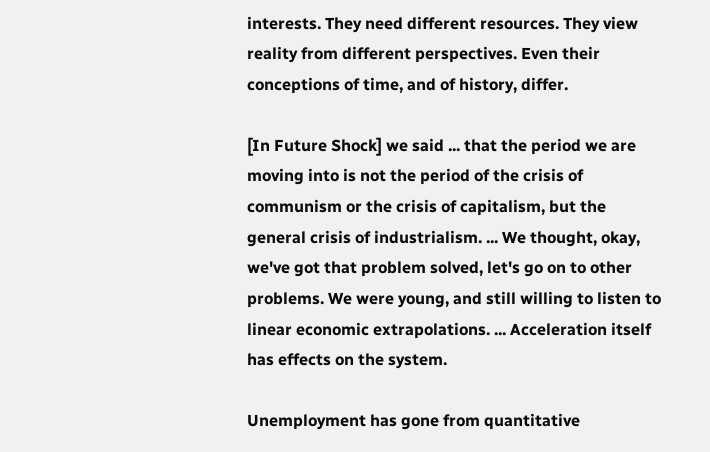interests. They need different resources. They view reality from different perspectives. Even their conceptions of time, and of history, differ.

[In Future Shock] we said ... that the period we are moving into is not the period of the crisis of communism or the crisis of capitalism, but the general crisis of industrialism. ... We thought, okay, we've got that problem solved, let's go on to other problems. We were young, and still willing to listen to linear economic extrapolations. ... Acceleration itself has effects on the system.

Unemployment has gone from quantitative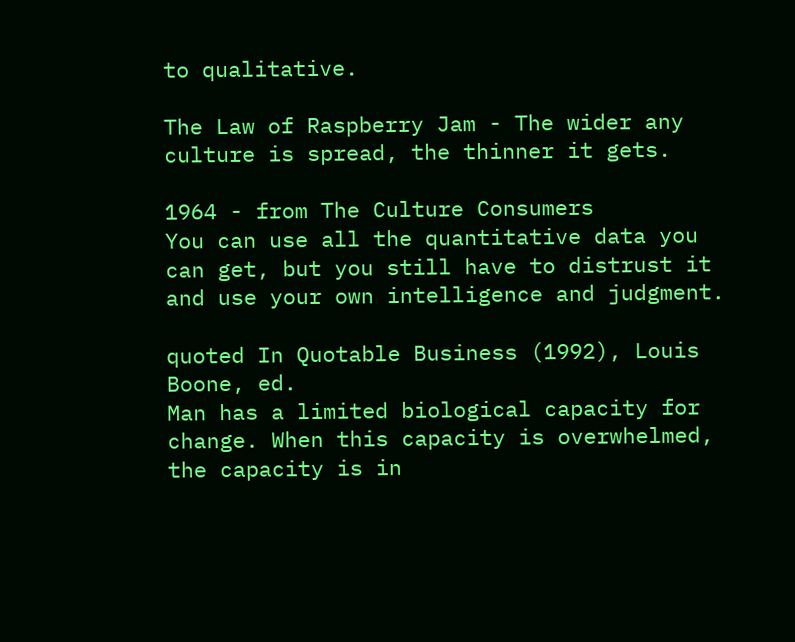to qualitative.

The Law of Raspberry Jam - The wider any culture is spread, the thinner it gets.

1964 - from The Culture Consumers
You can use all the quantitative data you can get, but you still have to distrust it and use your own intelligence and judgment.

quoted In Quotable Business (1992), Louis Boone, ed.
Man has a limited biological capacity for change. When this capacity is overwhelmed, the capacity is in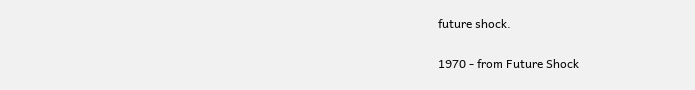future shock.

1970 - from Future Shock